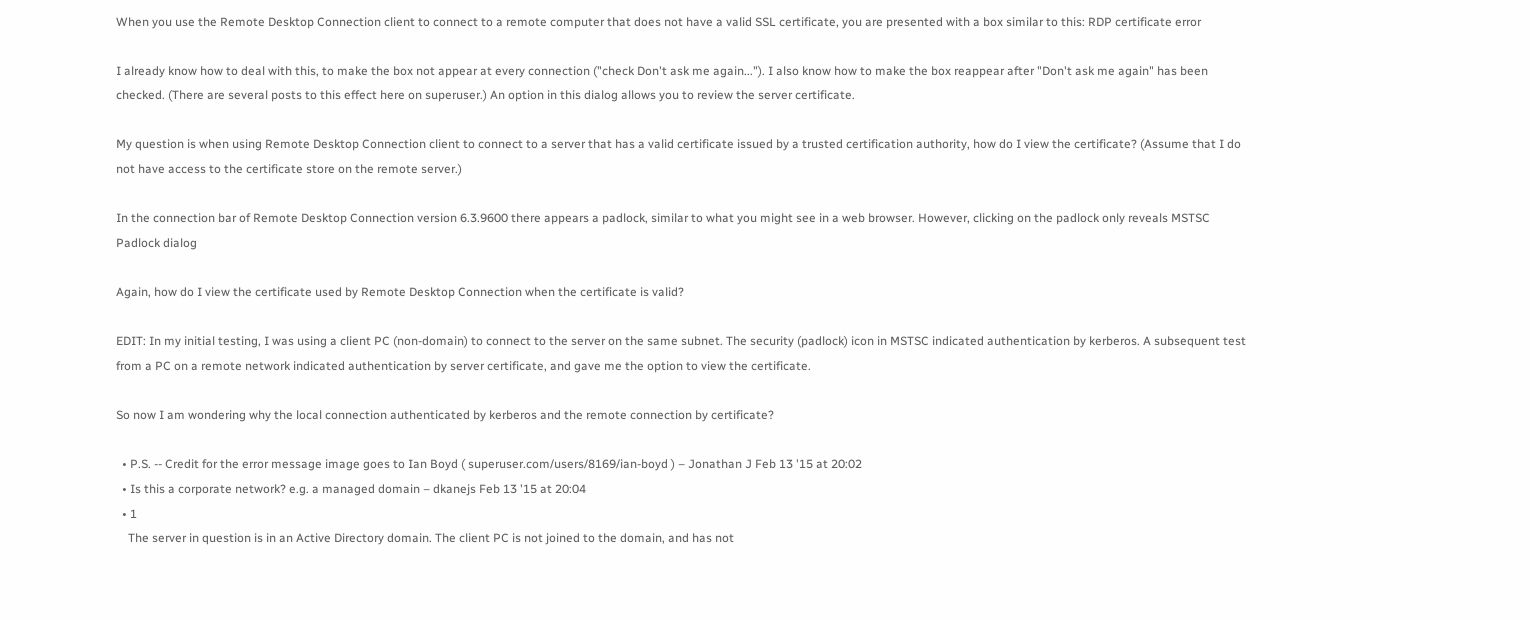When you use the Remote Desktop Connection client to connect to a remote computer that does not have a valid SSL certificate, you are presented with a box similar to this: RDP certificate error

I already know how to deal with this, to make the box not appear at every connection ("check Don't ask me again..."). I also know how to make the box reappear after "Don't ask me again" has been checked. (There are several posts to this effect here on superuser.) An option in this dialog allows you to review the server certificate.

My question is when using Remote Desktop Connection client to connect to a server that has a valid certificate issued by a trusted certification authority, how do I view the certificate? (Assume that I do not have access to the certificate store on the remote server.)

In the connection bar of Remote Desktop Connection version 6.3.9600 there appears a padlock, similar to what you might see in a web browser. However, clicking on the padlock only reveals MSTSC Padlock dialog

Again, how do I view the certificate used by Remote Desktop Connection when the certificate is valid?

EDIT: In my initial testing, I was using a client PC (non-domain) to connect to the server on the same subnet. The security (padlock) icon in MSTSC indicated authentication by kerberos. A subsequent test from a PC on a remote network indicated authentication by server certificate, and gave me the option to view the certificate.

So now I am wondering why the local connection authenticated by kerberos and the remote connection by certificate?

  • P.S. -- Credit for the error message image goes to Ian Boyd ( superuser.com/users/8169/ian-boyd ) – Jonathan J Feb 13 '15 at 20:02
  • Is this a corporate network? e.g. a managed domain – dkanejs Feb 13 '15 at 20:04
  • 1
    The server in question is in an Active Directory domain. The client PC is not joined to the domain, and has not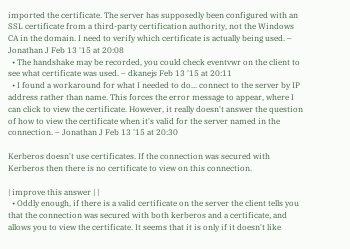imported the certificate. The server has supposedly been configured with an SSL certificate from a third-party certification authority, not the Windows CA in the domain. I need to verify which certificate is actually being used. – Jonathan J Feb 13 '15 at 20:08
  • The handshake may be recorded, you could check eventvwr on the client to see what certificate was used. – dkanejs Feb 13 '15 at 20:11
  • I found a workaround for what I needed to do... connect to the server by IP address rather than name. This forces the error message to appear, where I can click to view the certificate. However, it really doesn't answer the question of how to view the certificate when it's valid for the server named in the connection. – Jonathan J Feb 13 '15 at 20:30

Kerberos doesn't use certificates. If the connection was secured with Kerberos then there is no certificate to view on this connection.

| improve this answer | |
  • Oddly enough, if there is a valid certificate on the server the client tells you that the connection was secured with both kerberos and a certificate, and allows you to view the certificate. It seems that it is only if it doesn't like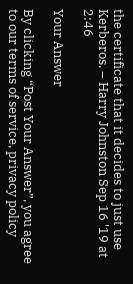the certificate that it decides to just use Kerberos. – Harry Johnston Sep 16 '19 at 2:46

Your Answer

By clicking “Post Your Answer”, you agree to our terms of service, privacy policy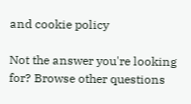and cookie policy

Not the answer you're looking for? Browse other questions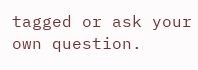tagged or ask your own question.